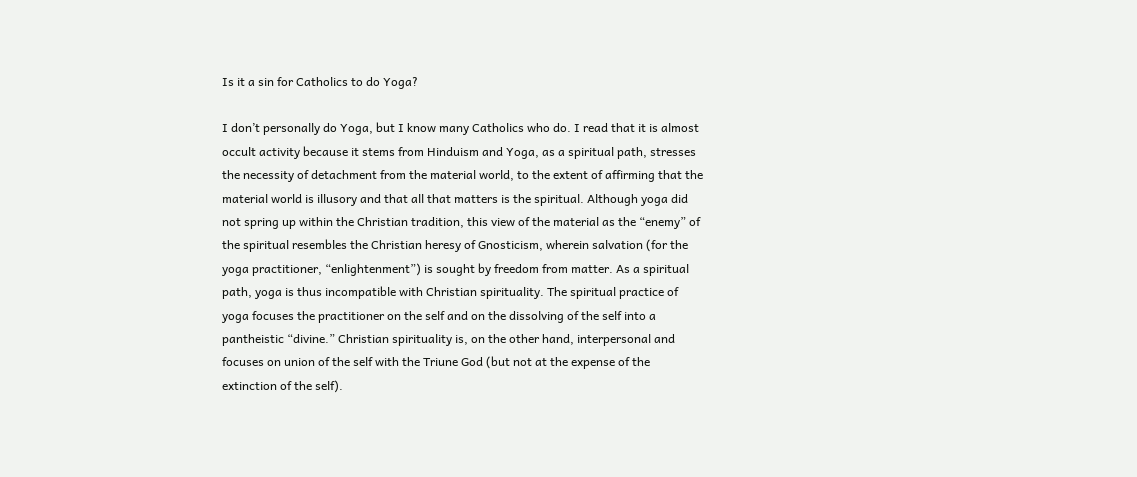Is it a sin for Catholics to do Yoga?

I don’t personally do Yoga, but I know many Catholics who do. I read that it is almost occult activity because it stems from Hinduism and Yoga, as a spiritual path, stresses the necessity of detachment from the material world, to the extent of affirming that the material world is illusory and that all that matters is the spiritual. Although yoga did not spring up within the Christian tradition, this view of the material as the “enemy” of the spiritual resembles the Christian heresy of Gnosticism, wherein salvation (for the yoga practitioner, “enlightenment”) is sought by freedom from matter. As a spiritual path, yoga is thus incompatible with Christian spirituality. The spiritual practice of yoga focuses the practitioner on the self and on the dissolving of the self into a pantheistic “divine.” Christian spirituality is, on the other hand, interpersonal and focuses on union of the self with the Triune God (but not at the expense of the extinction of the self).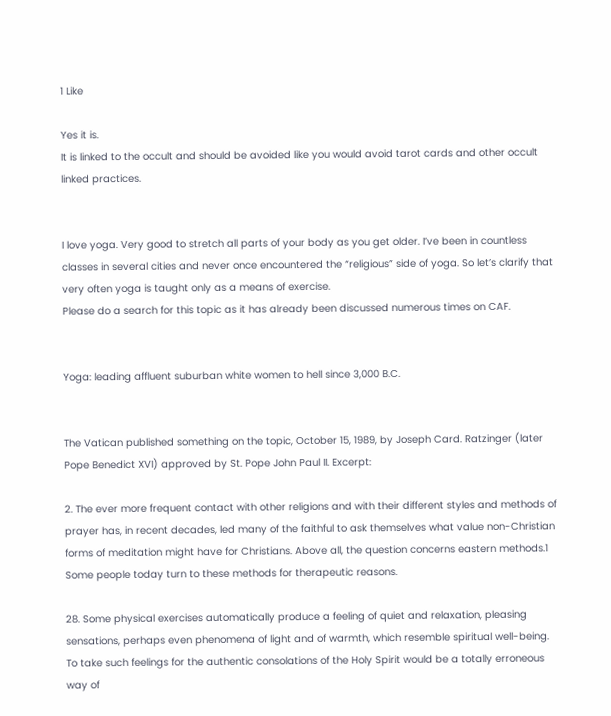1 Like

Yes it is.
It is linked to the occult and should be avoided like you would avoid tarot cards and other occult linked practices.


I love yoga. Very good to stretch all parts of your body as you get older. I’ve been in countless classes in several cities and never once encountered the “religious” side of yoga. So let’s clarify that very often yoga is taught only as a means of exercise.
Please do a search for this topic as it has already been discussed numerous times on CAF.


Yoga: leading affluent suburban white women to hell since 3,000 B.C.


The Vatican published something on the topic, October 15, 1989, by Joseph Card. Ratzinger (later Pope Benedict XVI) approved by St. Pope John Paul II. Excerpt:

2. The ever more frequent contact with other religions and with their different styles and methods of prayer has, in recent decades, led many of the faithful to ask themselves what value non-Christian forms of meditation might have for Christians. Above all, the question concerns eastern methods.1 Some people today turn to these methods for therapeutic reasons.

28. Some physical exercises automatically produce a feeling of quiet and relaxation, pleasing sensations, perhaps even phenomena of light and of warmth, which resemble spiritual well-being. To take such feelings for the authentic consolations of the Holy Spirit would be a totally erroneous way of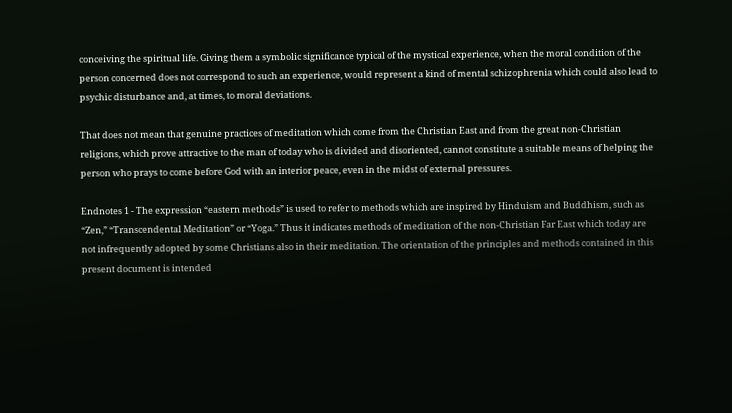conceiving the spiritual life. Giving them a symbolic significance typical of the mystical experience, when the moral condition of the person concerned does not correspond to such an experience, would represent a kind of mental schizophrenia which could also lead to psychic disturbance and, at times, to moral deviations.

That does not mean that genuine practices of meditation which come from the Christian East and from the great non-Christian religions, which prove attractive to the man of today who is divided and disoriented, cannot constitute a suitable means of helping the person who prays to come before God with an interior peace, even in the midst of external pressures.

Endnotes 1 - The expression “eastern methods” is used to refer to methods which are inspired by Hinduism and Buddhism, such as “Zen,” “Transcendental Meditation” or “Yoga.” Thus it indicates methods of meditation of the non-Christian Far East which today are not infrequently adopted by some Christians also in their meditation. The orientation of the principles and methods contained in this present document is intended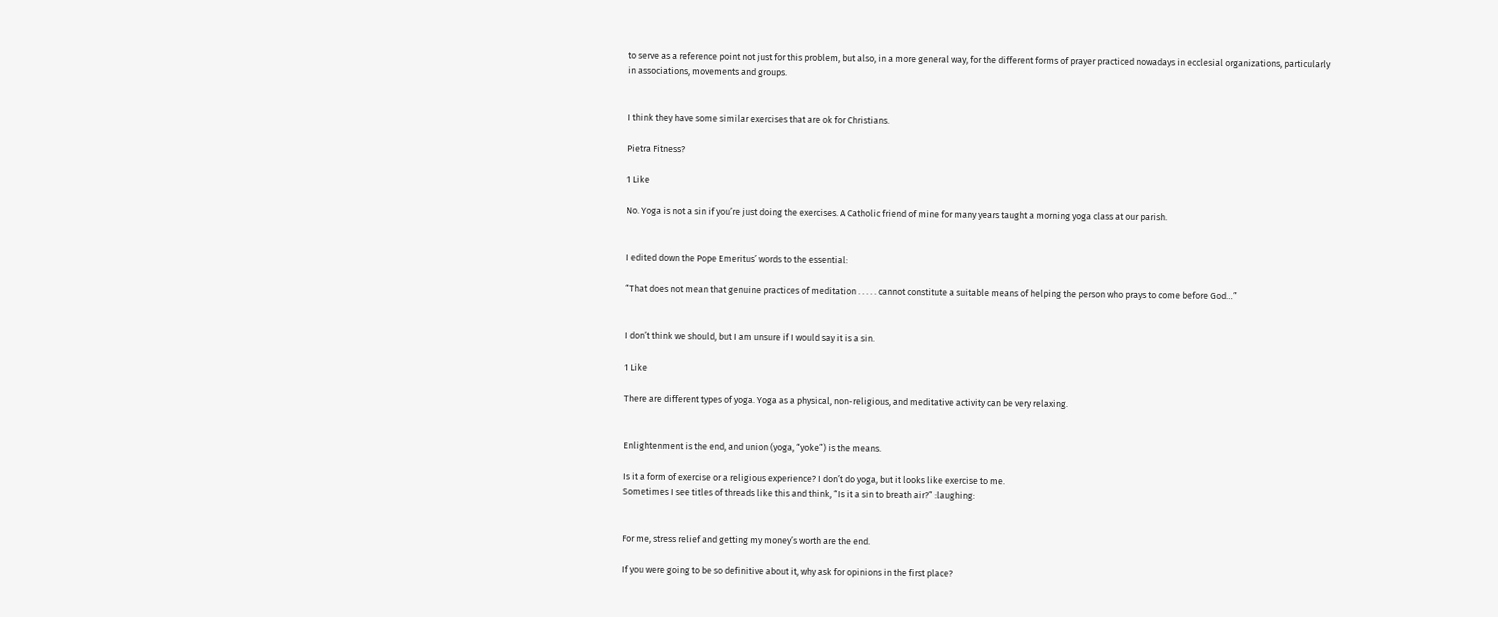to serve as a reference point not just for this problem, but also, in a more general way, for the different forms of prayer practiced nowadays in ecclesial organizations, particularly in associations, movements and groups.


I think they have some similar exercises that are ok for Christians.

Pietra Fitness?

1 Like

No. Yoga is not a sin if you’re just doing the exercises. A Catholic friend of mine for many years taught a morning yoga class at our parish.


I edited down the Pope Emeritus’ words to the essential:

“That does not mean that genuine practices of meditation . . . . . cannot constitute a suitable means of helping the person who prays to come before God…”


I don’t think we should, but I am unsure if I would say it is a sin.

1 Like

There are different types of yoga. Yoga as a physical, non-religious, and meditative activity can be very relaxing.


Enlightenment is the end, and union (yoga, “yoke”) is the means.

Is it a form of exercise or a religious experience? I don’t do yoga, but it looks like exercise to me.
Sometimes I see titles of threads like this and think, “Is it a sin to breath air?” :laughing:


For me, stress relief and getting my money’s worth are the end.

If you were going to be so definitive about it, why ask for opinions in the first place?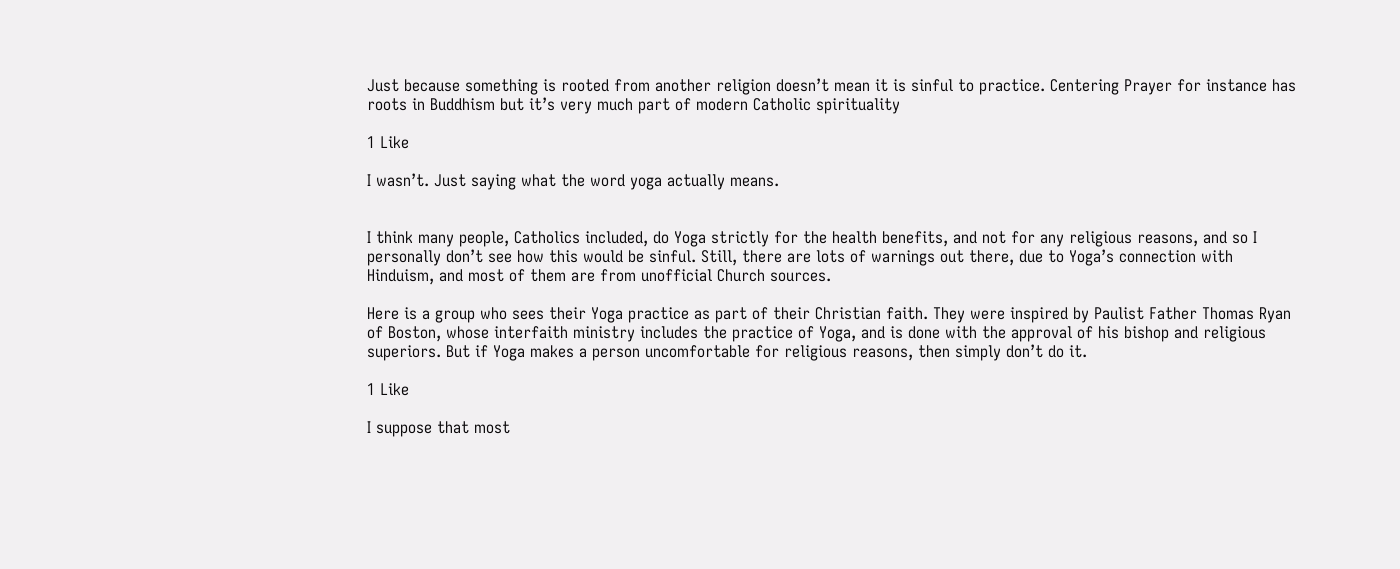Just because something is rooted from another religion doesn’t mean it is sinful to practice. Centering Prayer for instance has roots in Buddhism but it’s very much part of modern Catholic spirituality

1 Like

I wasn’t. Just saying what the word yoga actually means.


I think many people, Catholics included, do Yoga strictly for the health benefits, and not for any religious reasons, and so I personally don’t see how this would be sinful. Still, there are lots of warnings out there, due to Yoga’s connection with Hinduism, and most of them are from unofficial Church sources.

Here is a group who sees their Yoga practice as part of their Christian faith. They were inspired by Paulist Father Thomas Ryan of Boston, whose interfaith ministry includes the practice of Yoga, and is done with the approval of his bishop and religious superiors. But if Yoga makes a person uncomfortable for religious reasons, then simply don’t do it.

1 Like

I suppose that most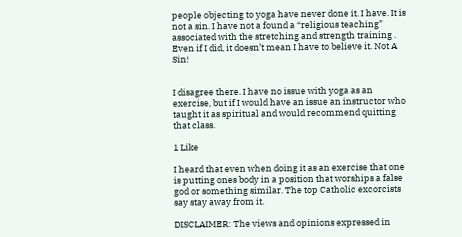people objecting to yoga have never done it. I have. It is not a sin. I have not a found a “religious teaching” associated with the stretching and strength training . Even if I did, it doesn’t mean I have to believe it. Not A Sin!


I disagree there. I have no issue with yoga as an exercise, but if I would have an issue an instructor who taught it as spiritual and would recommend quitting that class.

1 Like

I heard that even when doing it as an exercise that one is putting ones body in a position that worships a false god or something similar. The top Catholic excorcists say stay away from it.

DISCLAIMER: The views and opinions expressed in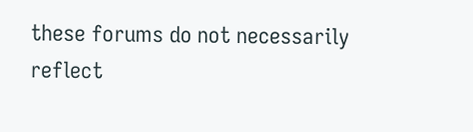these forums do not necessarily reflect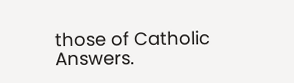those of Catholic Answers.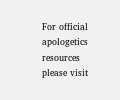For official apologetics resources please visit